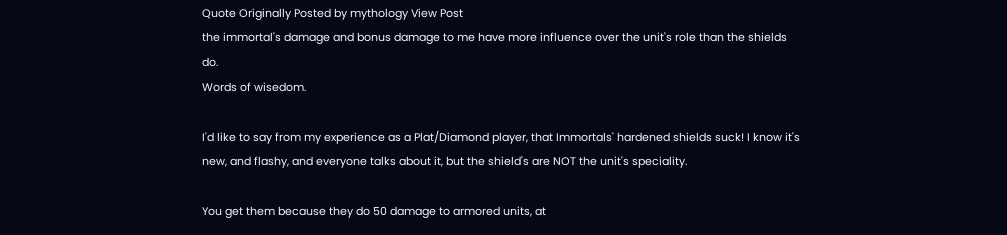Quote Originally Posted by mythology View Post
the immortal's damage and bonus damage to me have more influence over the unit's role than the shields do.
Words of wisedom.

I'd like to say from my experience as a Plat/Diamond player, that Immortals' hardened shields suck! I know it's new, and flashy, and everyone talks about it, but the shield's are NOT the unit's speciality.

You get them because they do 50 damage to armored units, at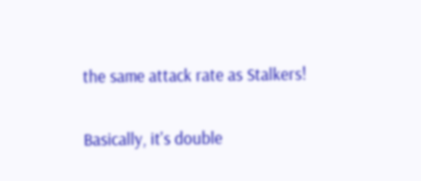the same attack rate as Stalkers!

Basically, it's double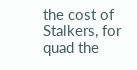the cost of Stalkers, for quad the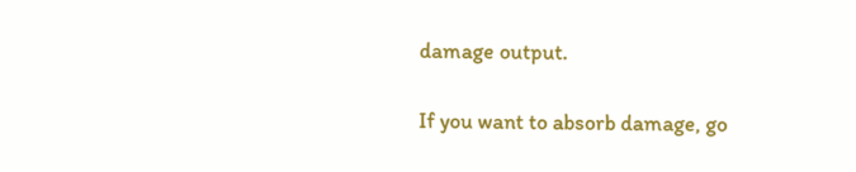damage output.

If you want to absorb damage, go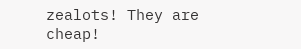zealots! They are cheap!